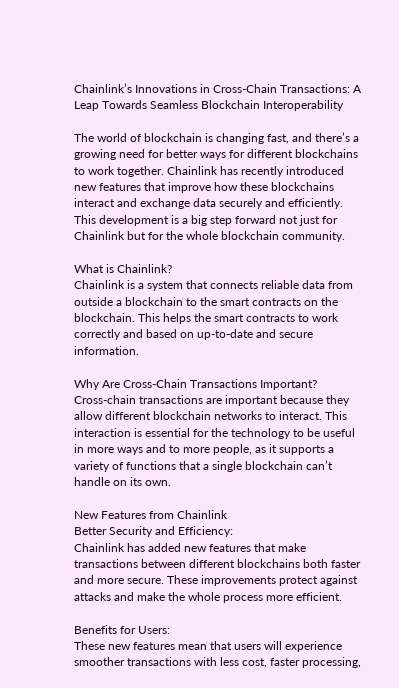Chainlink’s Innovations in Cross-Chain Transactions: A Leap Towards Seamless Blockchain Interoperability

The world of blockchain is changing fast, and there’s a growing need for better ways for different blockchains to work together. Chainlink has recently introduced new features that improve how these blockchains interact and exchange data securely and efficiently. This development is a big step forward not just for Chainlink but for the whole blockchain community.

What is Chainlink?
Chainlink is a system that connects reliable data from outside a blockchain to the smart contracts on the blockchain. This helps the smart contracts to work correctly and based on up-to-date and secure information.

Why Are Cross-Chain Transactions Important?
Cross-chain transactions are important because they allow different blockchain networks to interact. This interaction is essential for the technology to be useful in more ways and to more people, as it supports a variety of functions that a single blockchain can’t handle on its own.

New Features from Chainlink
Better Security and Efficiency:
Chainlink has added new features that make transactions between different blockchains both faster and more secure. These improvements protect against attacks and make the whole process more efficient.

Benefits for Users:
These new features mean that users will experience smoother transactions with less cost, faster processing,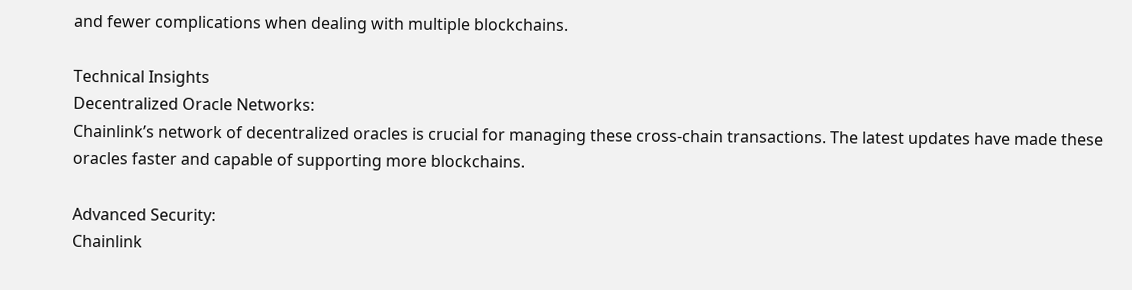and fewer complications when dealing with multiple blockchains.

Technical Insights
Decentralized Oracle Networks:
Chainlink’s network of decentralized oracles is crucial for managing these cross-chain transactions. The latest updates have made these oracles faster and capable of supporting more blockchains.

Advanced Security:
Chainlink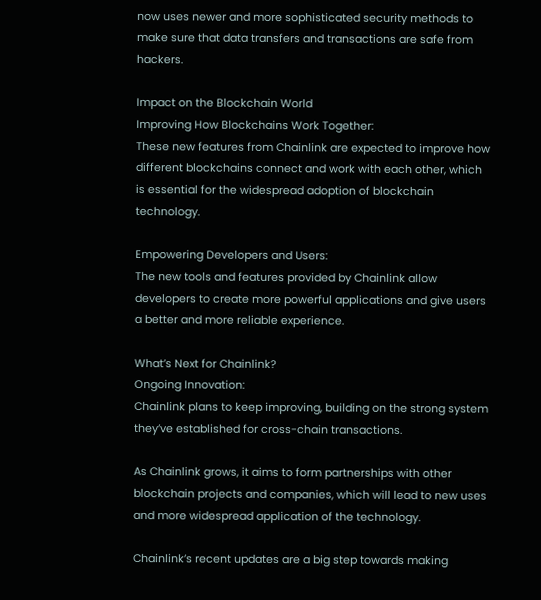now uses newer and more sophisticated security methods to make sure that data transfers and transactions are safe from hackers.

Impact on the Blockchain World
Improving How Blockchains Work Together:
These new features from Chainlink are expected to improve how different blockchains connect and work with each other, which is essential for the widespread adoption of blockchain technology.

Empowering Developers and Users:
The new tools and features provided by Chainlink allow developers to create more powerful applications and give users a better and more reliable experience.

What’s Next for Chainlink?
Ongoing Innovation:
Chainlink plans to keep improving, building on the strong system they’ve established for cross-chain transactions.

As Chainlink grows, it aims to form partnerships with other blockchain projects and companies, which will lead to new uses and more widespread application of the technology.

Chainlink’s recent updates are a big step towards making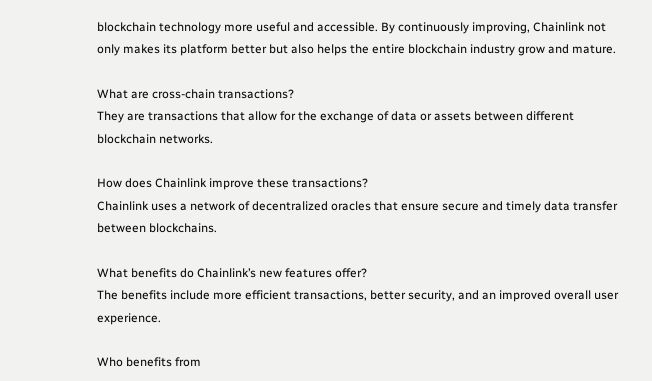blockchain technology more useful and accessible. By continuously improving, Chainlink not only makes its platform better but also helps the entire blockchain industry grow and mature.

What are cross-chain transactions?
They are transactions that allow for the exchange of data or assets between different blockchain networks.

How does Chainlink improve these transactions?
Chainlink uses a network of decentralized oracles that ensure secure and timely data transfer between blockchains.

What benefits do Chainlink’s new features offer?
The benefits include more efficient transactions, better security, and an improved overall user experience.

Who benefits from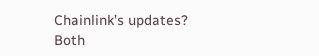Chainlink’s updates?
Both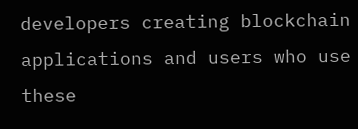developers creating blockchain applications and users who use these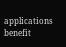applications benefit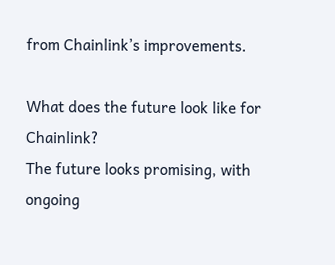from Chainlink’s improvements.

What does the future look like for Chainlink?
The future looks promising, with ongoing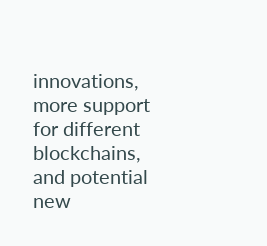innovations, more support for different blockchains, and potential new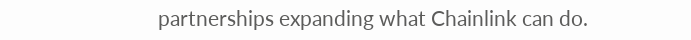partnerships expanding what Chainlink can do.